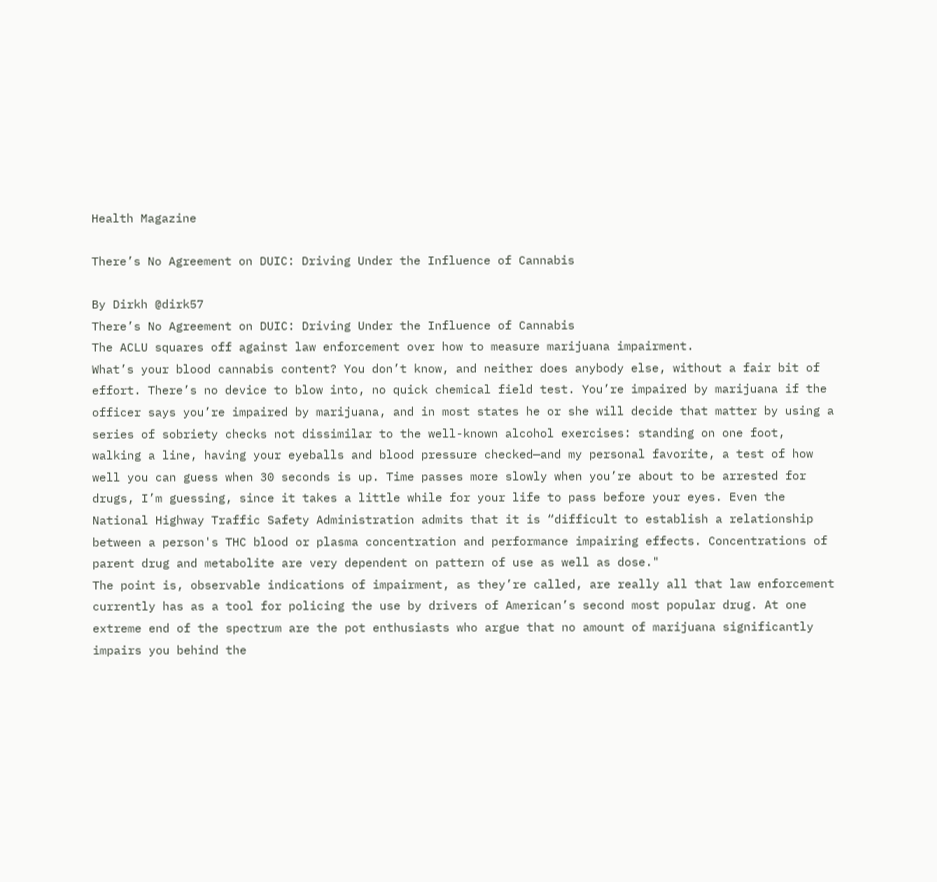Health Magazine

There’s No Agreement on DUIC: Driving Under the Influence of Cannabis

By Dirkh @dirk57
There’s No Agreement on DUIC: Driving Under the Influence of Cannabis
The ACLU squares off against law enforcement over how to measure marijuana impairment.
What’s your blood cannabis content? You don’t know, and neither does anybody else, without a fair bit of effort. There’s no device to blow into, no quick chemical field test. You’re impaired by marijuana if the officer says you’re impaired by marijuana, and in most states he or she will decide that matter by using a series of sobriety checks not dissimilar to the well-known alcohol exercises: standing on one foot, walking a line, having your eyeballs and blood pressure checked—and my personal favorite, a test of how well you can guess when 30 seconds is up. Time passes more slowly when you’re about to be arrested for drugs, I’m guessing, since it takes a little while for your life to pass before your eyes. Even the National Highway Traffic Safety Administration admits that it is “difficult to establish a relationship between a person's THC blood or plasma concentration and performance impairing effects. Concentrations of parent drug and metabolite are very dependent on pattern of use as well as dose."
The point is, observable indications of impairment, as they’re called, are really all that law enforcement currently has as a tool for policing the use by drivers of American’s second most popular drug. At one extreme end of the spectrum are the pot enthusiasts who argue that no amount of marijuana significantly impairs you behind the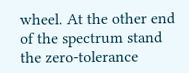wheel. At the other end of the spectrum stand the zero-tolerance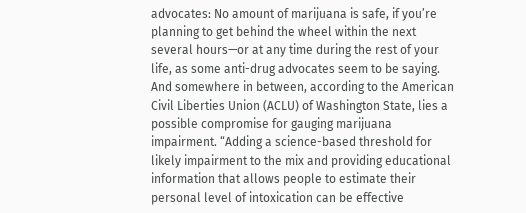advocates: No amount of marijuana is safe, if you’re planning to get behind the wheel within the next several hours—or at any time during the rest of your life, as some anti-drug advocates seem to be saying.
And somewhere in between, according to the American Civil Liberties Union (ACLU) of Washington State, lies a possible compromise for gauging marijuana impairment. “Adding a science-based threshold for likely impairment to the mix and providing educational information that allows people to estimate their personal level of intoxication can be effective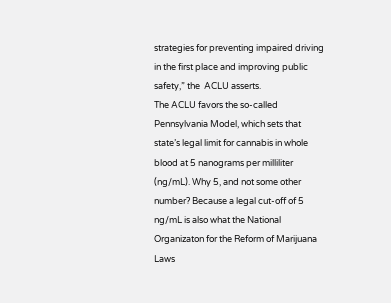strategies for preventing impaired driving in the first place and improving public safety,” the  ACLU asserts.
The ACLU favors the so-called Pennsylvania Model, which sets that state’s legal limit for cannabis in whole blood at 5 nanograms per milliliter (ng/mL). Why 5, and not some other number? Because a legal cut-off of 5 ng/mL is also what the National Organizaton for the Reform of Marijuana Laws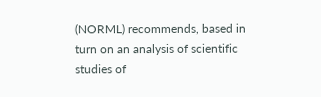(NORML) recommends, based in turn on an analysis of scientific studies of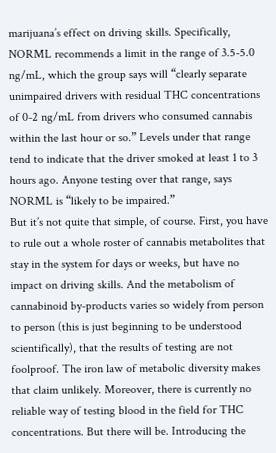marijuana’s effect on driving skills. Specifically, NORML recommends a limit in the range of 3.5-5.0 ng/mL, which the group says will “clearly separate unimpaired drivers with residual THC concentrations of 0-2 ng/mL from drivers who consumed cannabis within the last hour or so.” Levels under that range tend to indicate that the driver smoked at least 1 to 3 hours ago. Anyone testing over that range, says NORML is “likely to be impaired.”
But it’s not quite that simple, of course. First, you have to rule out a whole roster of cannabis metabolites that stay in the system for days or weeks, but have no impact on driving skills. And the metabolism of cannabinoid by-products varies so widely from person to person (this is just beginning to be understood scientifically), that the results of testing are not foolproof. The iron law of metabolic diversity makes that claim unlikely. Moreover, there is currently no reliable way of testing blood in the field for THC concentrations. But there will be. Introducing the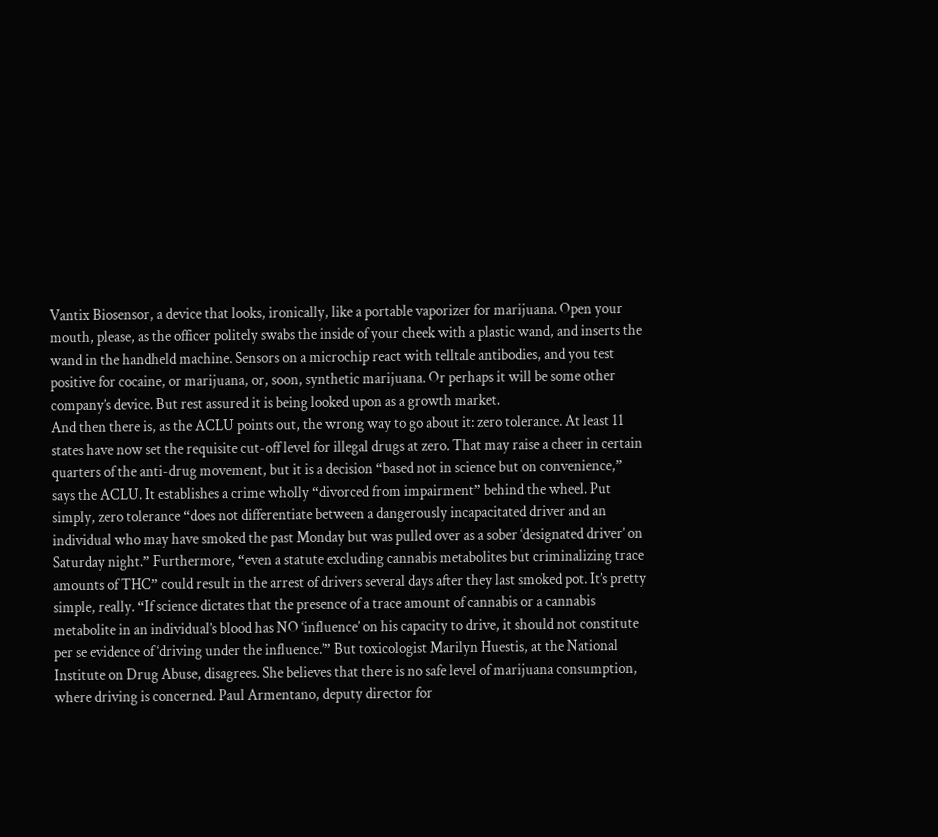Vantix Biosensor, a device that looks, ironically, like a portable vaporizer for marijuana. Open your mouth, please, as the officer politely swabs the inside of your cheek with a plastic wand, and inserts the wand in the handheld machine. Sensors on a microchip react with telltale antibodies, and you test positive for cocaine, or marijuana, or, soon, synthetic marijuana. Or perhaps it will be some other company’s device. But rest assured it is being looked upon as a growth market.
And then there is, as the ACLU points out, the wrong way to go about it: zero tolerance. At least 11 states have now set the requisite cut-off level for illegal drugs at zero. That may raise a cheer in certain quarters of the anti-drug movement, but it is a decision “based not in science but on convenience,” says the ACLU. It establishes a crime wholly “divorced from impairment” behind the wheel. Put simply, zero tolerance “does not differentiate between a dangerously incapacitated driver and an individual who may have smoked the past Monday but was pulled over as a sober ‘designated driver’ on Saturday night.” Furthermore, “even a statute excluding cannabis metabolites but criminalizing trace amounts of THC” could result in the arrest of drivers several days after they last smoked pot. It’s pretty simple, really. “If science dictates that the presence of a trace amount of cannabis or a cannabis metabolite in an individual’s blood has NO ‘influence’ on his capacity to drive, it should not constitute per se evidence of ‘driving under the influence.’” But toxicologist Marilyn Huestis, at the National Institute on Drug Abuse, disagrees. She believes that there is no safe level of marijuana consumption, where driving is concerned. Paul Armentano, deputy director for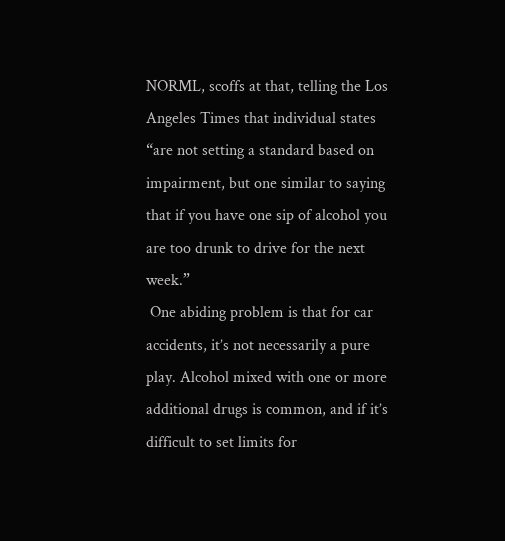NORML, scoffs at that, telling the Los Angeles Times that individual states “are not setting a standard based on impairment, but one similar to saying that if you have one sip of alcohol you are too drunk to drive for the next week.”
 One abiding problem is that for car accidents, it’s not necessarily a pure play. Alcohol mixed with one or more additional drugs is common, and if it’s difficult to set limits for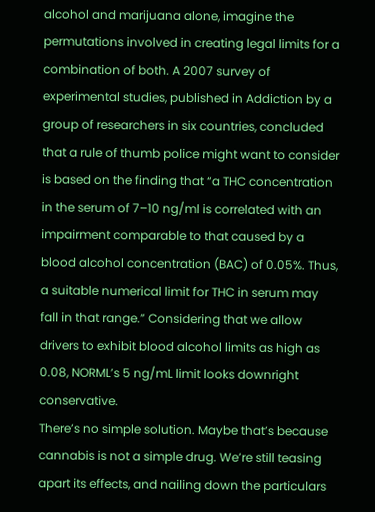alcohol and marijuana alone, imagine the permutations involved in creating legal limits for a combination of both. A 2007 survey of experimental studies, published in Addiction by a group of researchers in six countries, concluded that a rule of thumb police might want to consider is based on the finding that “a THC concentration in the serum of 7–10 ng/ml is correlated with an impairment comparable to that caused by a blood alcohol concentration (BAC) of 0.05%. Thus, a suitable numerical limit for THC in serum may fall in that range.” Considering that we allow drivers to exhibit blood alcohol limits as high as 0.08, NORML’s 5 ng/mL limit looks downright conservative.
There’s no simple solution. Maybe that’s because cannabis is not a simple drug. We’re still teasing apart its effects, and nailing down the particulars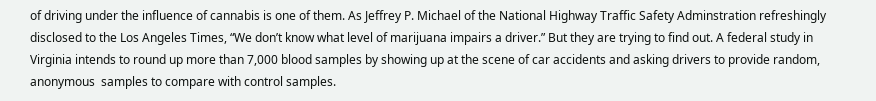of driving under the influence of cannabis is one of them. As Jeffrey P. Michael of the National Highway Traffic Safety Adminstration refreshingly disclosed to the Los Angeles Times, “We don’t know what level of marijuana impairs a driver.” But they are trying to find out. A federal study in Virginia intends to round up more than 7,000 blood samples by showing up at the scene of car accidents and asking drivers to provide random, anonymous  samples to compare with control samples.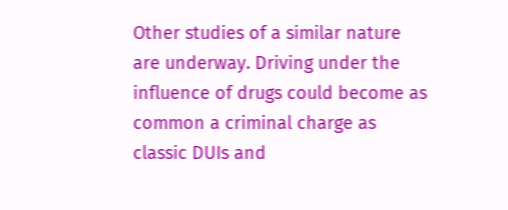Other studies of a similar nature are underway. Driving under the influence of drugs could become as common a criminal charge as classic DUIs and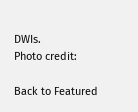DWIs.
Photo credit:

Back to Featured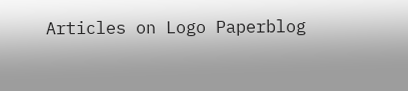Articles on Logo Paperblog